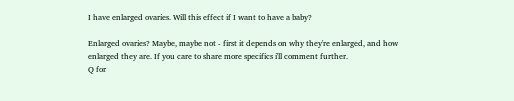I have enlarged ovaries. Will this effect if I want to have a baby?

Enlarged ovaries? Maybe, maybe not - first it depends on why they're enlarged, and how enlarged they are. If you care to share more specifics i'll comment further.
Q for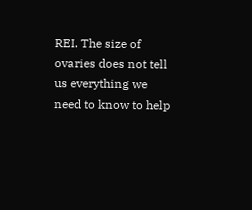REI. The size of ovaries does not tell us everything we need to know to help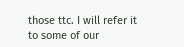those ttc. I will refer it to some of our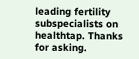leading fertility subspecialists on healthtap. Thanks for asking.